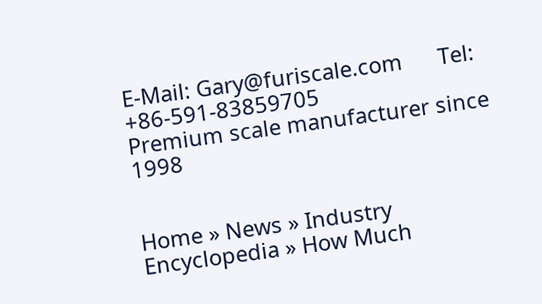E-Mail: Gary@furiscale.com      Tel: +86-591-83859705
Premium scale manufacturer since 1998


Home » News » Industry Encyclopedia » How Much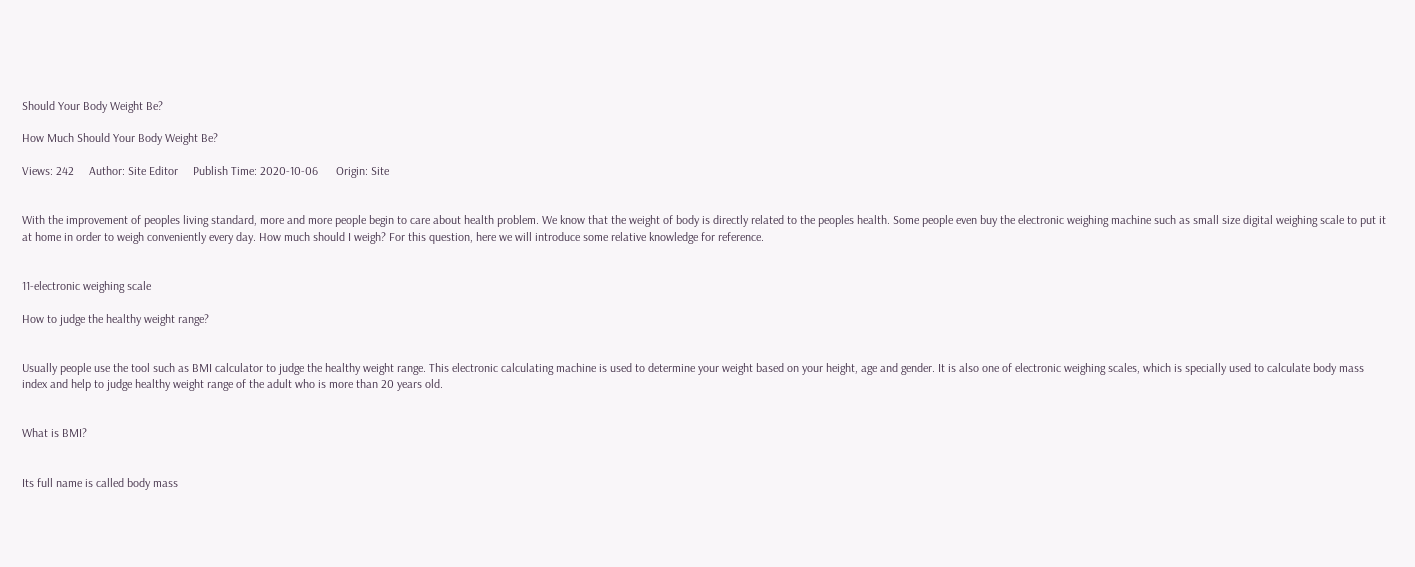Should Your Body Weight Be?

How Much Should Your Body Weight Be?

Views: 242     Author: Site Editor     Publish Time: 2020-10-06      Origin: Site


With the improvement of peoples living standard, more and more people begin to care about health problem. We know that the weight of body is directly related to the peoples health. Some people even buy the electronic weighing machine such as small size digital weighing scale to put it at home in order to weigh conveniently every day. How much should I weigh? For this question, here we will introduce some relative knowledge for reference.


11-electronic weighing scale

How to judge the healthy weight range?


Usually people use the tool such as BMI calculator to judge the healthy weight range. This electronic calculating machine is used to determine your weight based on your height, age and gender. It is also one of electronic weighing scales, which is specially used to calculate body mass index and help to judge healthy weight range of the adult who is more than 20 years old.


What is BMI?


Its full name is called body mass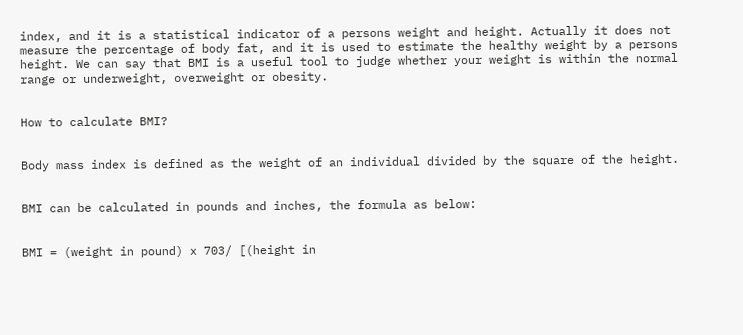index, and it is a statistical indicator of a persons weight and height. Actually it does not measure the percentage of body fat, and it is used to estimate the healthy weight by a persons height. We can say that BMI is a useful tool to judge whether your weight is within the normal range or underweight, overweight or obesity.


How to calculate BMI?


Body mass index is defined as the weight of an individual divided by the square of the height.


BMI can be calculated in pounds and inches, the formula as below:


BMI = (weight in pound) x 703/ [(height in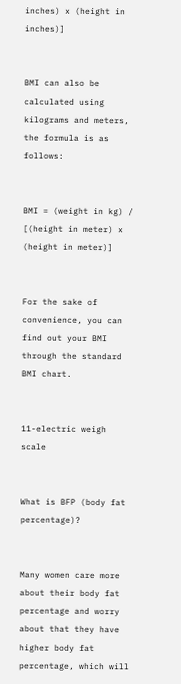inches) x (height in inches)]


BMI can also be calculated using kilograms and meters, the formula is as follows:


BMI = (weight in kg) / [(height in meter) x (height in meter)]


For the sake of convenience, you can find out your BMI through the standard BMI chart.


11-electric weigh scale


What is BFP (body fat percentage)?


Many women care more about their body fat percentage and worry about that they have higher body fat percentage, which will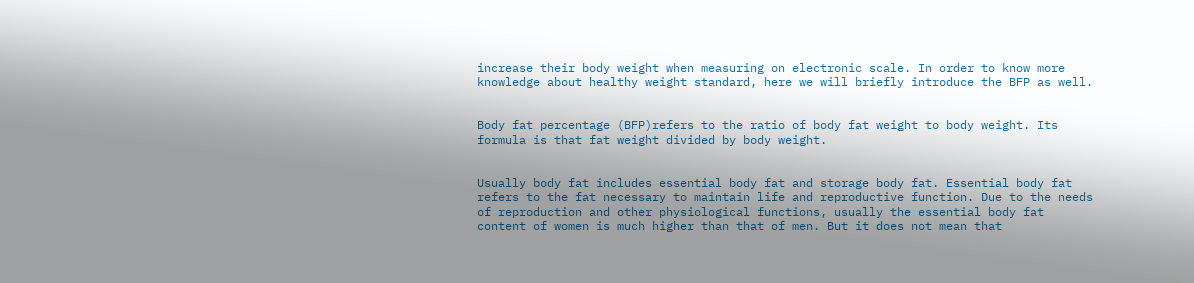increase their body weight when measuring on electronic scale. In order to know more knowledge about healthy weight standard, here we will briefly introduce the BFP as well.


Body fat percentage (BFP)refers to the ratio of body fat weight to body weight. Its formula is that fat weight divided by body weight.


Usually body fat includes essential body fat and storage body fat. Essential body fat refers to the fat necessary to maintain life and reproductive function. Due to the needs of reproduction and other physiological functions, usually the essential body fat content of women is much higher than that of men. But it does not mean that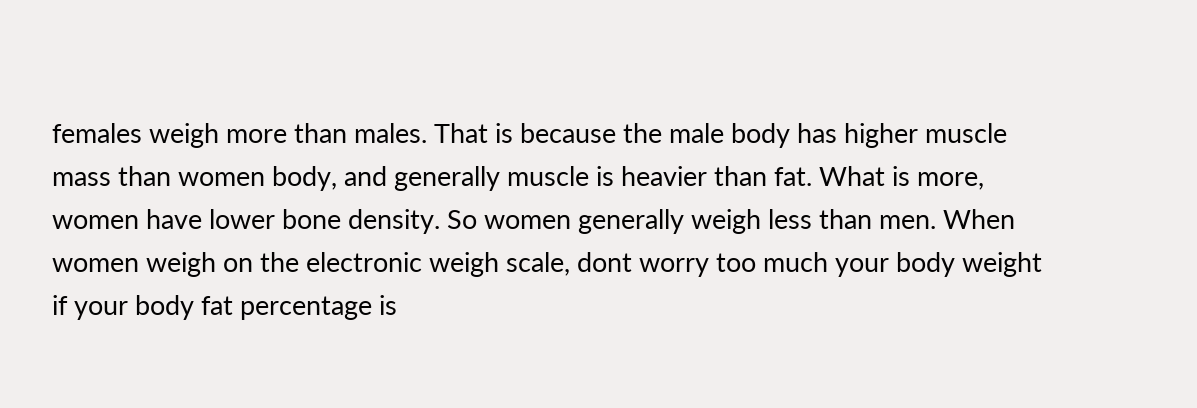females weigh more than males. That is because the male body has higher muscle mass than women body, and generally muscle is heavier than fat. What is more, women have lower bone density. So women generally weigh less than men. When women weigh on the electronic weigh scale, dont worry too much your body weight if your body fat percentage is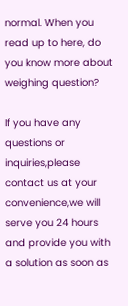normal. When you read up to here, do you know more about weighing question?

If you have any questions or inquiries,please contact us at your convenience,we will serve you 24 hours and provide you with a solution as soon as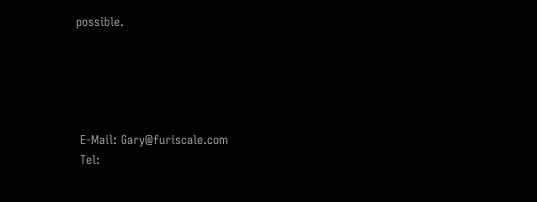possible.





 E-Mail: Gary@furiscale.com
 Tel: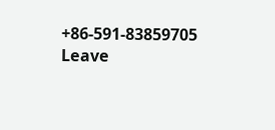+86-591-83859705
Leave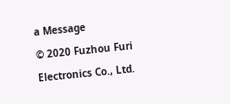a Message
© 2020 Fuzhou Furi Electronics Co., Ltd.